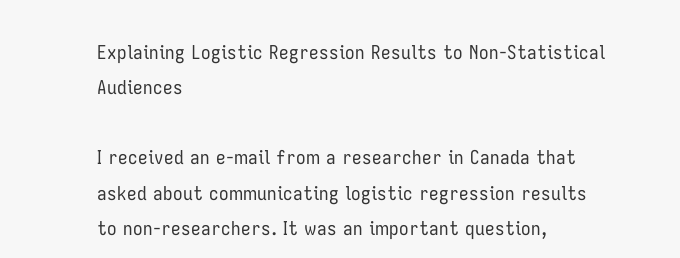Explaining Logistic Regression Results to Non-Statistical Audiences

I received an e-mail from a researcher in Canada that asked about communicating logistic regression results to non-researchers. It was an important question,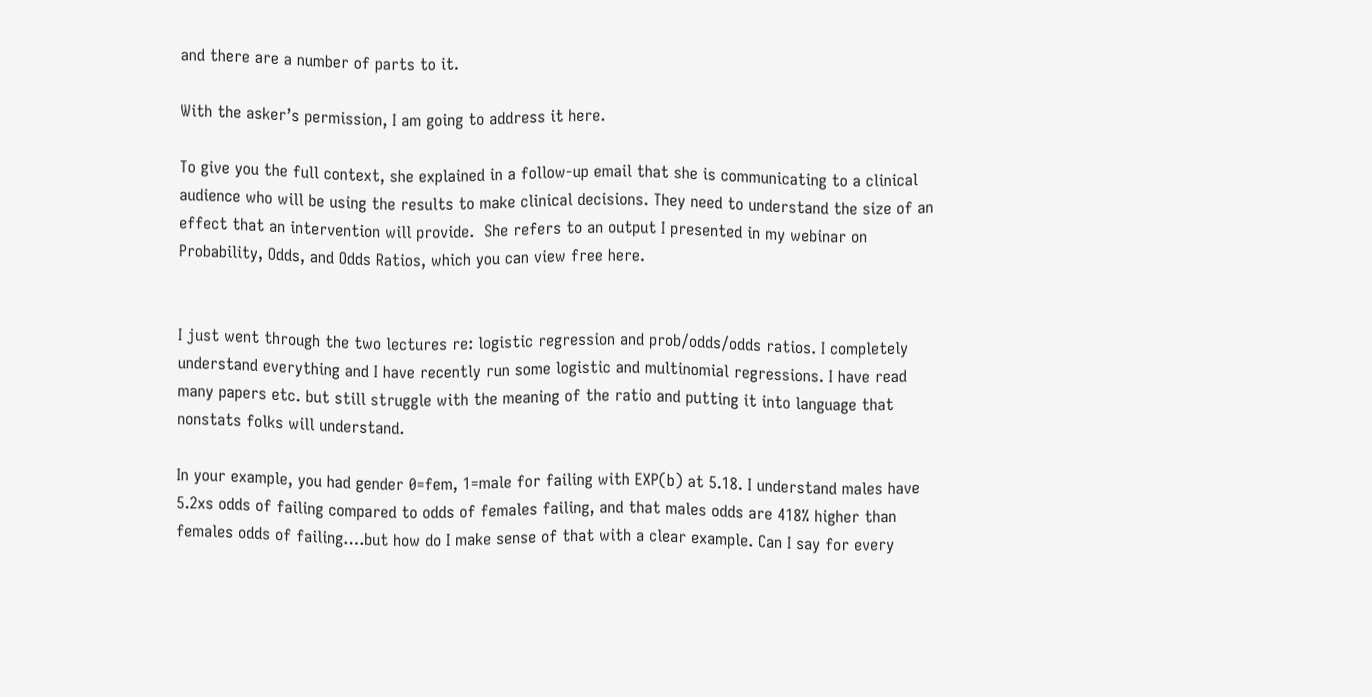and there are a number of parts to it.

With the asker’s permission, I am going to address it here.

To give you the full context, she explained in a follow-up email that she is communicating to a clinical audience who will be using the results to make clinical decisions. They need to understand the size of an effect that an intervention will provide.  She refers to an output I presented in my webinar on Probability, Odds, and Odds Ratios, which you can view free here.


I just went through the two lectures re: logistic regression and prob/odds/odds ratios. I completely understand everything and I have recently run some logistic and multinomial regressions. I have read many papers etc. but still struggle with the meaning of the ratio and putting it into language that nonstats folks will understand.

In your example, you had gender 0=fem, 1=male for failing with EXP(b) at 5.18. I understand males have 5.2xs odds of failing compared to odds of females failing, and that males odds are 418% higher than females odds of failing….but how do I make sense of that with a clear example. Can I say for every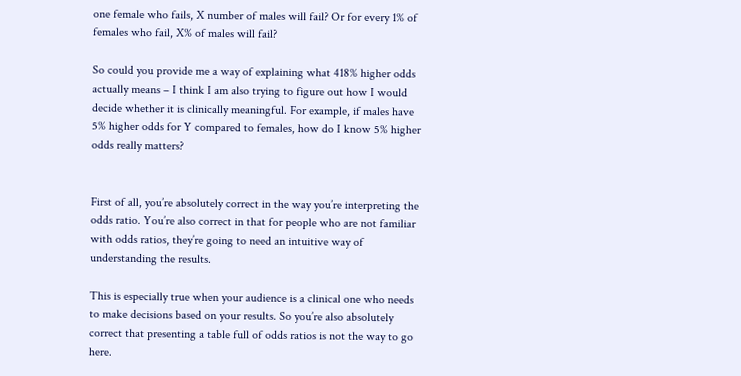one female who fails, X number of males will fail? Or for every 1% of females who fail, X% of males will fail?

So could you provide me a way of explaining what 418% higher odds actually means – I think I am also trying to figure out how I would decide whether it is clinically meaningful. For example, if males have 5% higher odds for Y compared to females, how do I know 5% higher odds really matters?


First of all, you’re absolutely correct in the way you’re interpreting the odds ratio. You’re also correct in that for people who are not familiar with odds ratios, they’re going to need an intuitive way of understanding the results.

This is especially true when your audience is a clinical one who needs to make decisions based on your results. So you’re also absolutely correct that presenting a table full of odds ratios is not the way to go here.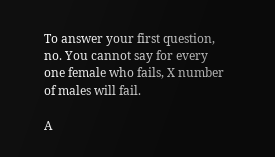To answer your first question, no. You cannot say for every one female who fails, X number of males will fail.

A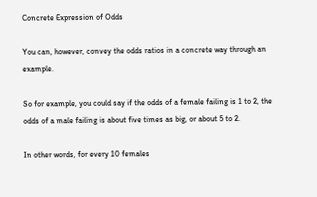Concrete Expression of Odds

You can, however, convey the odds ratios in a concrete way through an example.

So for example, you could say if the odds of a female failing is 1 to 2, the odds of a male failing is about five times as big, or about 5 to 2.

In other words, for every 10 females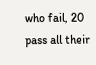who fail, 20 pass all their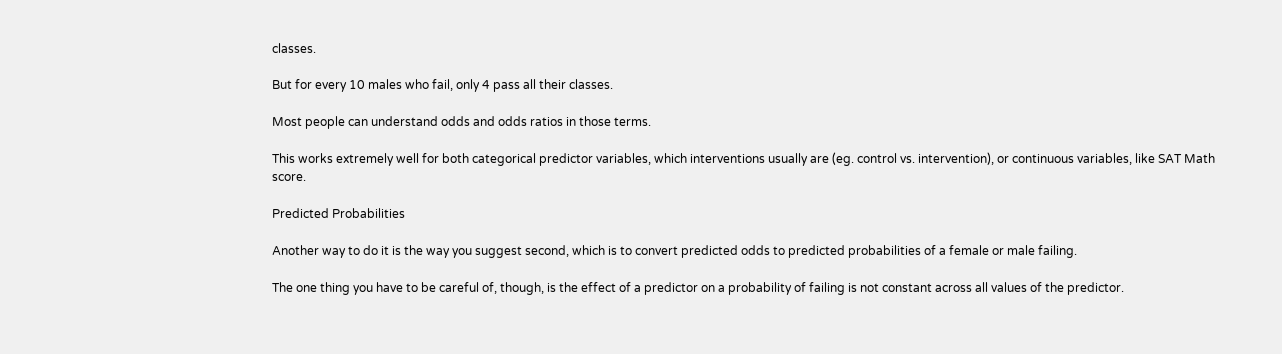classes.

But for every 10 males who fail, only 4 pass all their classes.

Most people can understand odds and odds ratios in those terms.

This works extremely well for both categorical predictor variables, which interventions usually are (eg. control vs. intervention), or continuous variables, like SAT Math score.

Predicted Probabilities

Another way to do it is the way you suggest second, which is to convert predicted odds to predicted probabilities of a female or male failing.

The one thing you have to be careful of, though, is the effect of a predictor on a probability of failing is not constant across all values of the predictor.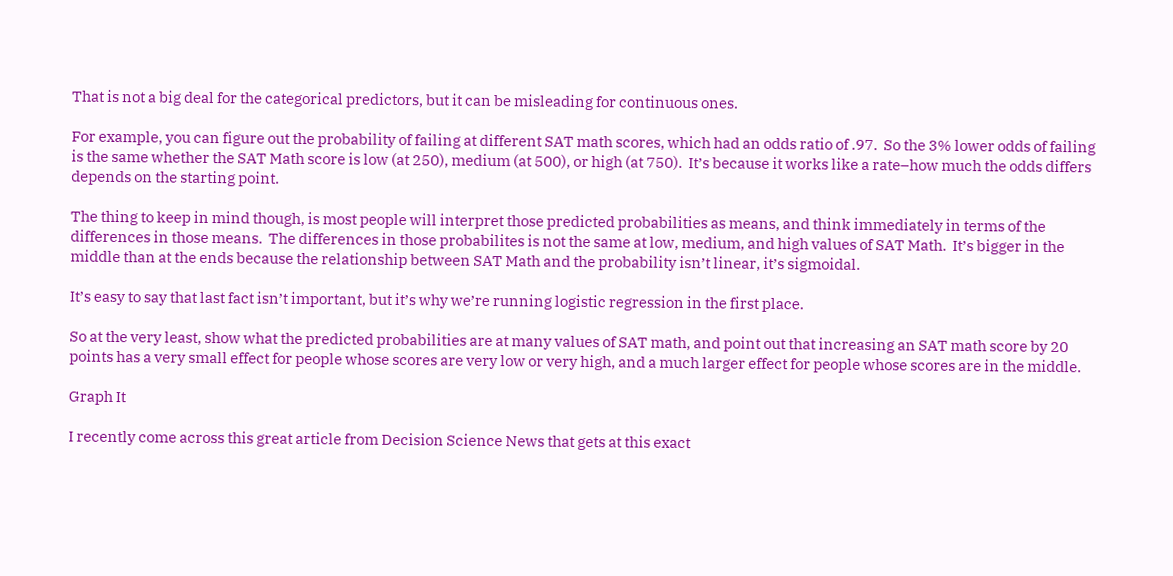That is not a big deal for the categorical predictors, but it can be misleading for continuous ones.

For example, you can figure out the probability of failing at different SAT math scores, which had an odds ratio of .97.  So the 3% lower odds of failing is the same whether the SAT Math score is low (at 250), medium (at 500), or high (at 750).  It’s because it works like a rate–how much the odds differs depends on the starting point.

The thing to keep in mind though, is most people will interpret those predicted probabilities as means, and think immediately in terms of the differences in those means.  The differences in those probabilites is not the same at low, medium, and high values of SAT Math.  It’s bigger in the middle than at the ends because the relationship between SAT Math and the probability isn’t linear, it’s sigmoidal.

It’s easy to say that last fact isn’t important, but it’s why we’re running logistic regression in the first place.

So at the very least, show what the predicted probabilities are at many values of SAT math, and point out that increasing an SAT math score by 20 points has a very small effect for people whose scores are very low or very high, and a much larger effect for people whose scores are in the middle.

Graph It

I recently come across this great article from Decision Science News that gets at this exact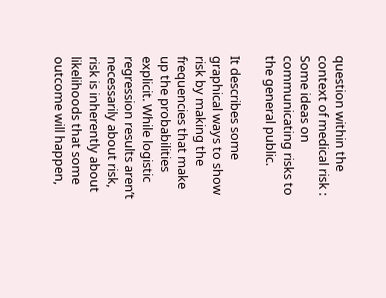question within the context of medical risk : Some ideas on communicating risks to the general public.

It describes some graphical ways to show risk by making the frequencies that make up the probabilities explicit. While logistic regression results aren’t necessarily about risk, risk is inherently about likelihoods that some outcome will happen,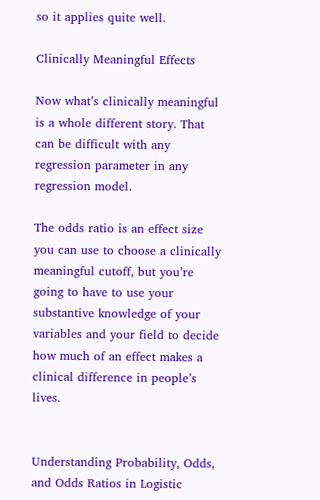so it applies quite well.

Clinically Meaningful Effects

Now what’s clinically meaningful is a whole different story. That can be difficult with any regression parameter in any regression model.

The odds ratio is an effect size you can use to choose a clinically meaningful cutoff, but you’re going to have to use your substantive knowledge of your variables and your field to decide how much of an effect makes a clinical difference in people’s lives.


Understanding Probability, Odds, and Odds Ratios in Logistic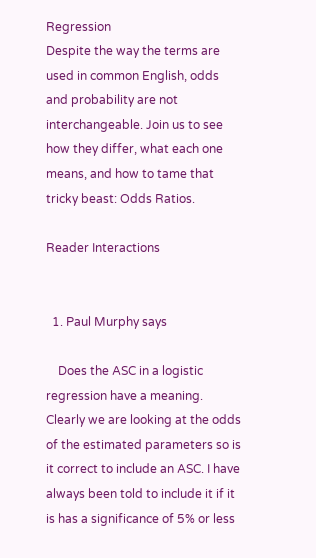Regression
Despite the way the terms are used in common English, odds and probability are not interchangeable. Join us to see how they differ, what each one means, and how to tame that tricky beast: Odds Ratios.

Reader Interactions


  1. Paul Murphy says

    Does the ASC in a logistic regression have a meaning. Clearly we are looking at the odds of the estimated parameters so is it correct to include an ASC. I have always been told to include it if it is has a significance of 5% or less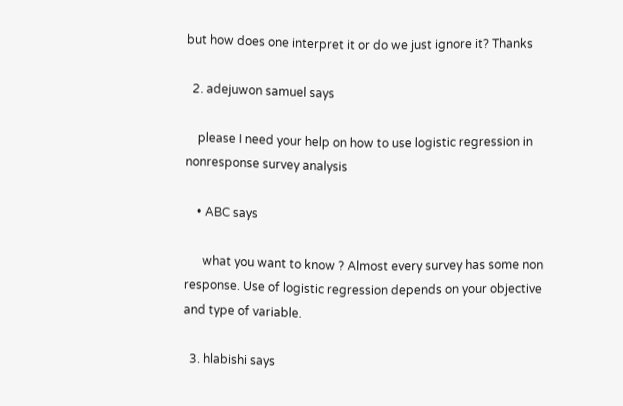but how does one interpret it or do we just ignore it? Thanks

  2. adejuwon samuel says

    please I need your help on how to use logistic regression in nonresponse survey analysis

    • ABC says

      what you want to know ? Almost every survey has some non response. Use of logistic regression depends on your objective and type of variable.

  3. hlabishi says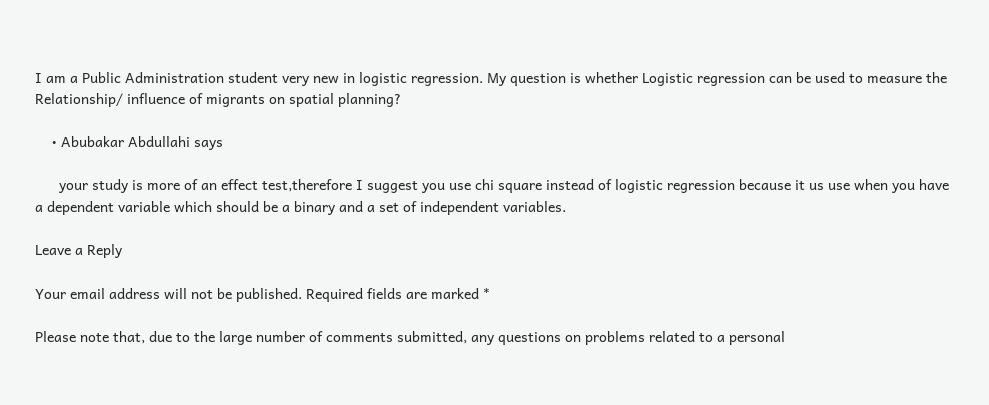I am a Public Administration student very new in logistic regression. My question is whether Logistic regression can be used to measure the Relationship/ influence of migrants on spatial planning?

    • Abubakar Abdullahi says

      your study is more of an effect test,therefore I suggest you use chi square instead of logistic regression because it us use when you have a dependent variable which should be a binary and a set of independent variables.

Leave a Reply

Your email address will not be published. Required fields are marked *

Please note that, due to the large number of comments submitted, any questions on problems related to a personal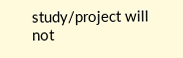study/project will not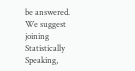be answered. We suggest joining Statistically Speaking,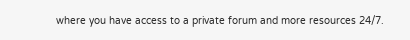where you have access to a private forum and more resources 24/7.